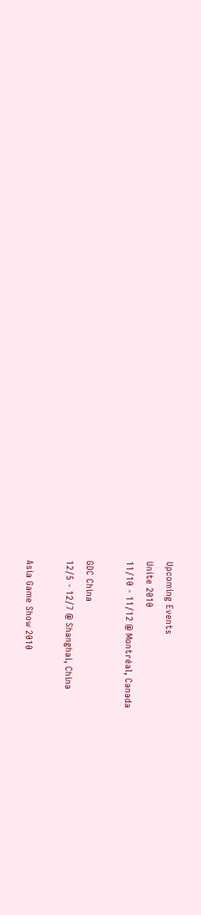Upcoming Events
Unite 2010
11/10 - 11/12 @ Montréal, Canada

GDC China
12/5 - 12/7 @ Shanghai, China

Asia Game Show 2010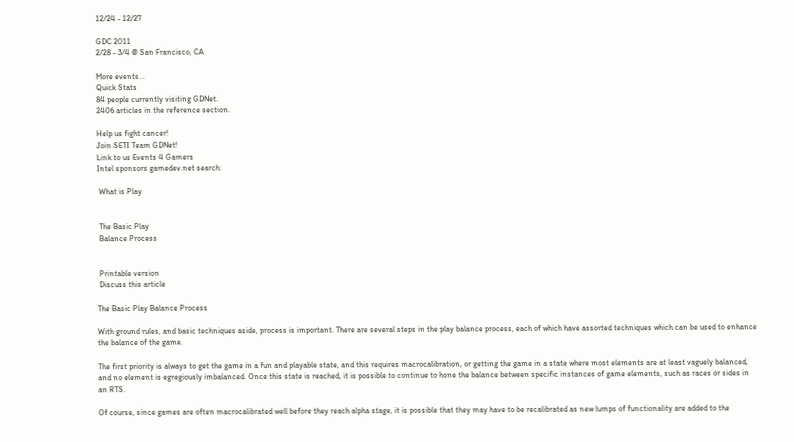12/24 - 12/27

GDC 2011
2/28 - 3/4 @ San Francisco, CA

More events...
Quick Stats
84 people currently visiting GDNet.
2406 articles in the reference section.

Help us fight cancer!
Join SETI Team GDNet!
Link to us Events 4 Gamers
Intel sponsors gamedev.net search:

 What is Play


 The Basic Play
 Balance Process


 Printable version
 Discuss this article

The Basic Play Balance Process

With ground rules, and basic techniques aside, process is important. There are several steps in the play balance process, each of which have assorted techniques which can be used to enhance the balance of the game.

The first priority is always to get the game in a fun and playable state, and this requires macrocalibration, or getting the game in a state where most elements are at least vaguely balanced, and no element is egregiously imbalanced. Once this state is reached, it is possible to continue to hone the balance between specific instances of game elements, such as races or sides in an RTS.

Of course, since games are often macrocalibrated well before they reach alpha stage, it is possible that they may have to be recalibrated as new lumps of functionality are added to the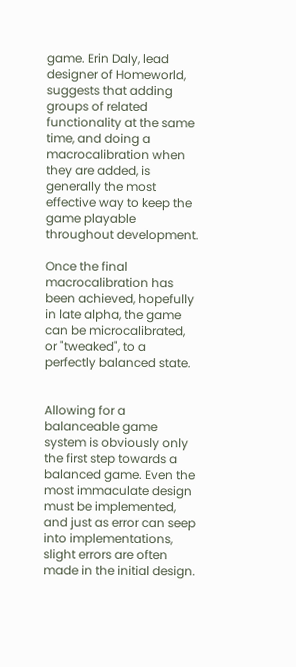game. Erin Daly, lead designer of Homeworld, suggests that adding groups of related functionality at the same time, and doing a macrocalibration when they are added, is generally the most effective way to keep the game playable throughout development.

Once the final macrocalibration has been achieved, hopefully in late alpha, the game can be microcalibrated, or "tweaked", to a perfectly balanced state.


Allowing for a balanceable game system is obviously only the first step towards a balanced game. Even the most immaculate design must be implemented, and just as error can seep into implementations, slight errors are often made in the initial design.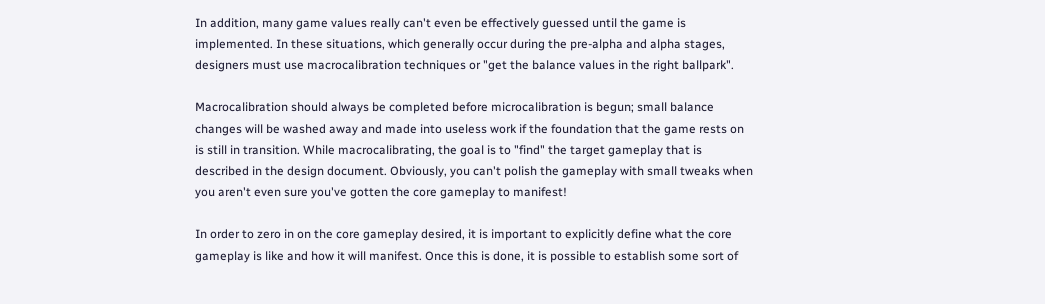In addition, many game values really can't even be effectively guessed until the game is implemented. In these situations, which generally occur during the pre-alpha and alpha stages, designers must use macrocalibration techniques or "get the balance values in the right ballpark".

Macrocalibration should always be completed before microcalibration is begun; small balance changes will be washed away and made into useless work if the foundation that the game rests on is still in transition. While macrocalibrating, the goal is to "find" the target gameplay that is described in the design document. Obviously, you can't polish the gameplay with small tweaks when you aren't even sure you've gotten the core gameplay to manifest!

In order to zero in on the core gameplay desired, it is important to explicitly define what the core gameplay is like and how it will manifest. Once this is done, it is possible to establish some sort of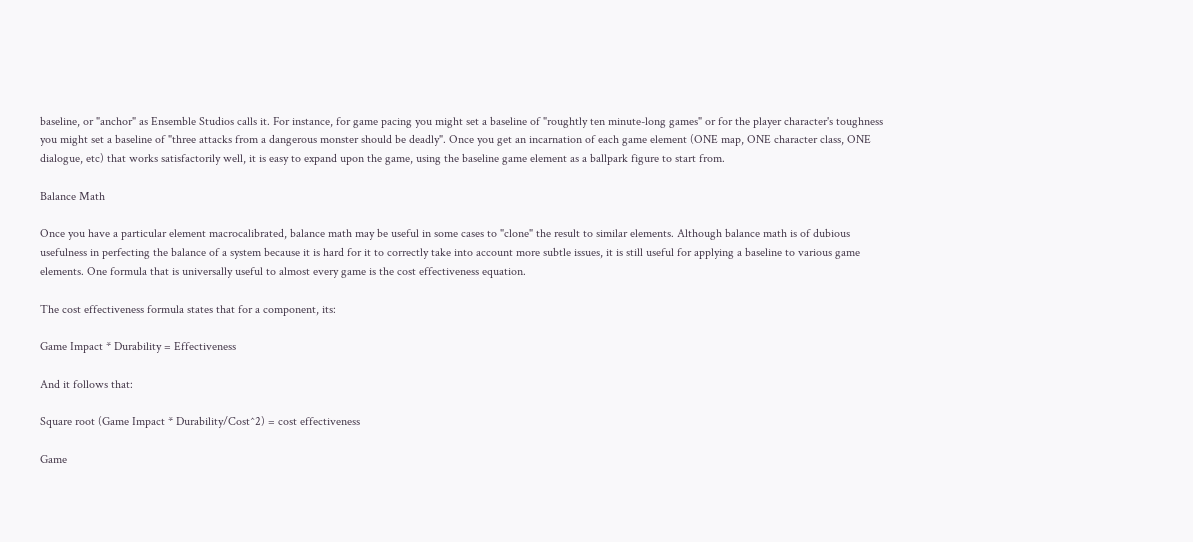baseline, or "anchor" as Ensemble Studios calls it. For instance, for game pacing you might set a baseline of "roughtly ten minute-long games" or for the player character's toughness you might set a baseline of "three attacks from a dangerous monster should be deadly". Once you get an incarnation of each game element (ONE map, ONE character class, ONE dialogue, etc) that works satisfactorily well, it is easy to expand upon the game, using the baseline game element as a ballpark figure to start from.

Balance Math

Once you have a particular element macrocalibrated, balance math may be useful in some cases to "clone" the result to similar elements. Although balance math is of dubious usefulness in perfecting the balance of a system because it is hard for it to correctly take into account more subtle issues, it is still useful for applying a baseline to various game elements. One formula that is universally useful to almost every game is the cost effectiveness equation.

The cost effectiveness formula states that for a component, its:

Game Impact * Durability = Effectiveness

And it follows that:

Square root (Game Impact * Durability/Cost^2) = cost effectiveness

Game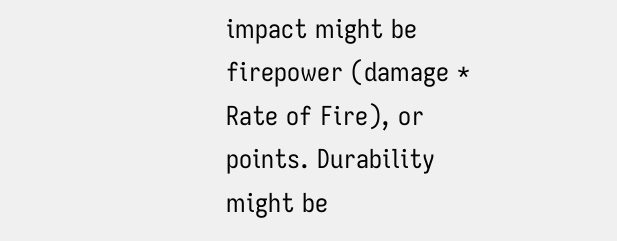impact might be firepower (damage * Rate of Fire), or points. Durability might be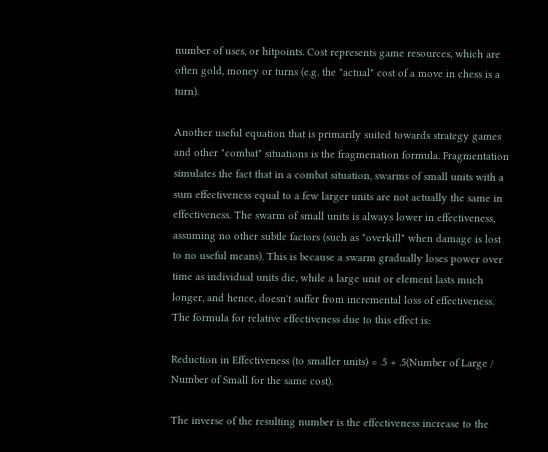number of uses, or hitpoints. Cost represents game resources, which are often gold, money or turns (e.g. the "actual" cost of a move in chess is a turn).

Another useful equation that is primarily suited towards strategy games and other "combat" situations is the fragmenation formula. Fragmentation simulates the fact that in a combat situation, swarms of small units with a sum effectiveness equal to a few larger units are not actually the same in effectiveness. The swarm of small units is always lower in effectiveness, assuming no other subtle factors (such as "overkill" when damage is lost to no useful means). This is because a swarm gradually loses power over time as individual units die, while a large unit or element lasts much longer, and hence, doesn't suffer from incremental loss of effectiveness. The formula for relative effectiveness due to this effect is:

Reduction in Effectiveness (to smaller units) = .5 + .5(Number of Large / Number of Small for the same cost).

The inverse of the resulting number is the effectiveness increase to the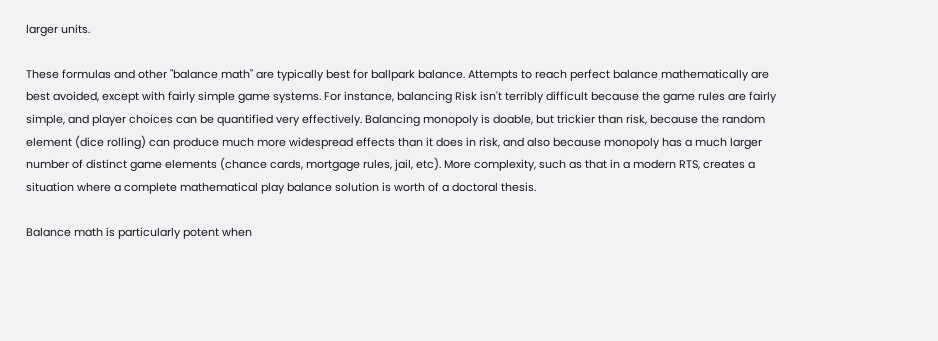larger units.

These formulas and other "balance math" are typically best for ballpark balance. Attempts to reach perfect balance mathematically are best avoided, except with fairly simple game systems. For instance, balancing Risk isn't terribly difficult because the game rules are fairly simple, and player choices can be quantified very effectively. Balancing monopoly is doable, but trickier than risk, because the random element (dice rolling) can produce much more widespread effects than it does in risk, and also because monopoly has a much larger number of distinct game elements (chance cards, mortgage rules, jail, etc). More complexity, such as that in a modern RTS, creates a situation where a complete mathematical play balance solution is worth of a doctoral thesis.

Balance math is particularly potent when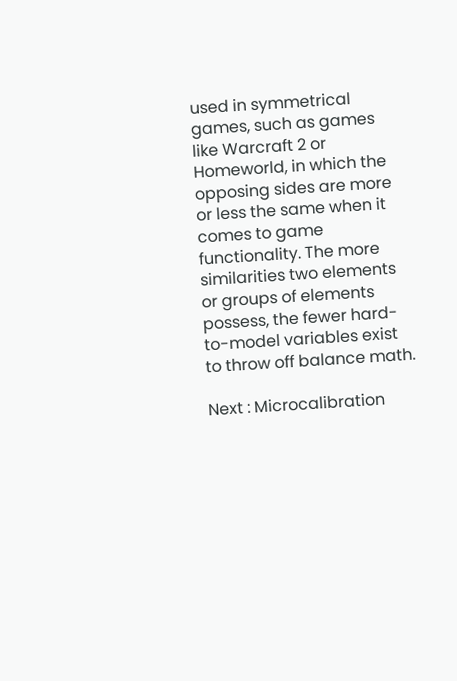used in symmetrical games, such as games like Warcraft 2 or Homeworld, in which the opposing sides are more or less the same when it comes to game functionality. The more similarities two elements or groups of elements possess, the fewer hard-to-model variables exist to throw off balance math.

Next : Microcalibration